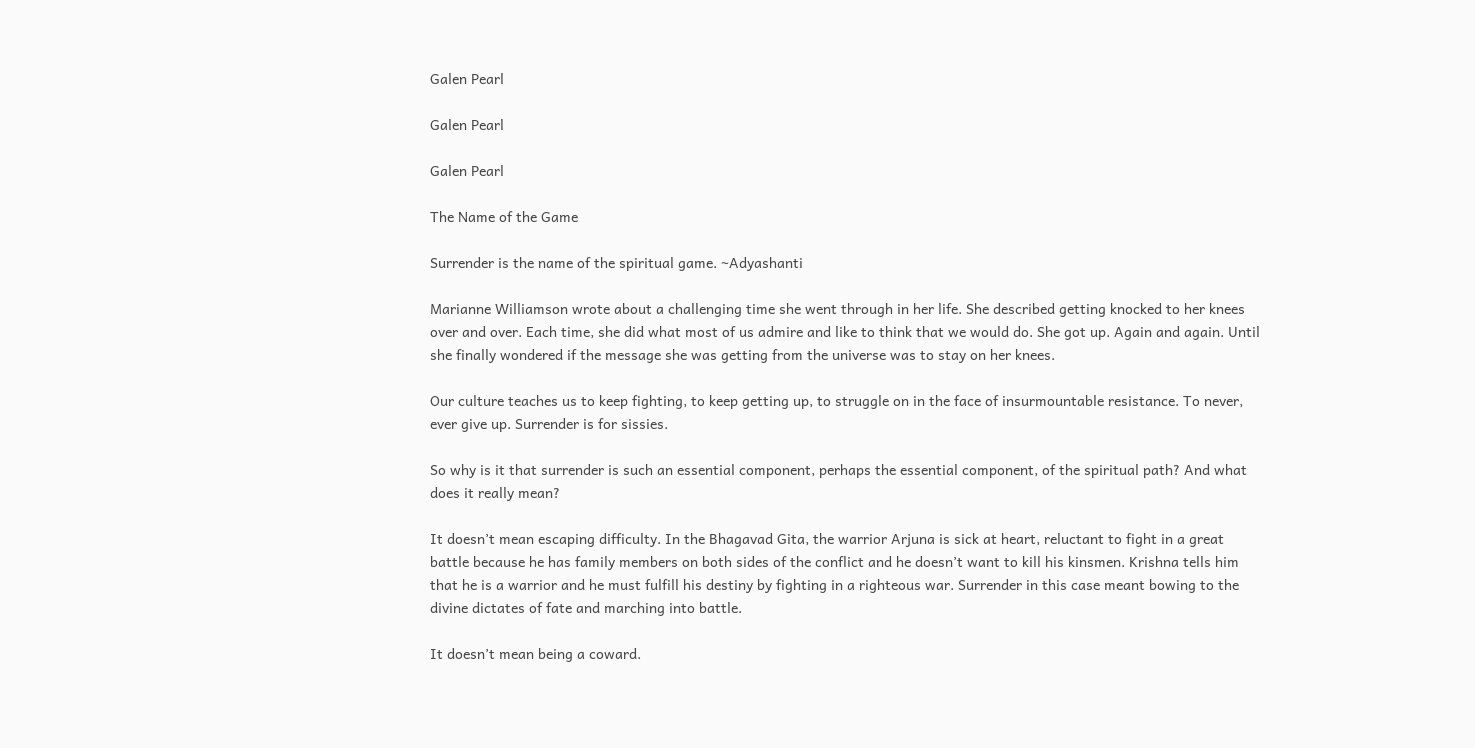Galen Pearl

Galen Pearl

Galen Pearl

The Name of the Game

Surrender is the name of the spiritual game. ~Adyashanti

Marianne Williamson wrote about a challenging time she went through in her life. She described getting knocked to her knees over and over. Each time, she did what most of us admire and like to think that we would do. She got up. Again and again. Until she finally wondered if the message she was getting from the universe was to stay on her knees.

Our culture teaches us to keep fighting, to keep getting up, to struggle on in the face of insurmountable resistance. To never, ever give up. Surrender is for sissies.

So why is it that surrender is such an essential component, perhaps the essential component, of the spiritual path? And what does it really mean?

It doesn’t mean escaping difficulty. In the Bhagavad Gita, the warrior Arjuna is sick at heart, reluctant to fight in a great battle because he has family members on both sides of the conflict and he doesn’t want to kill his kinsmen. Krishna tells him that he is a warrior and he must fulfill his destiny by fighting in a righteous war. Surrender in this case meant bowing to the divine dictates of fate and marching into battle.

It doesn’t mean being a coward.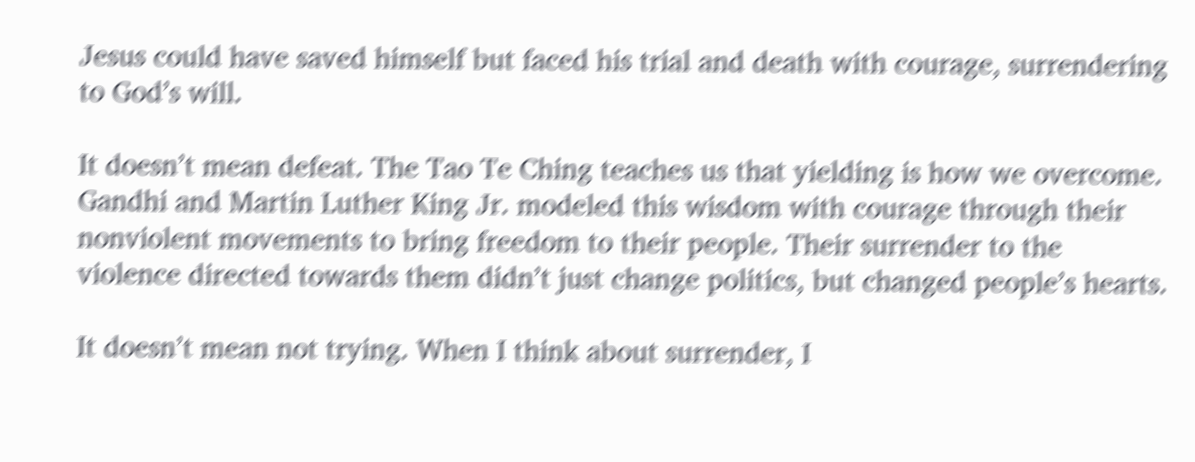Jesus could have saved himself but faced his trial and death with courage, surrendering to God’s will.

It doesn’t mean defeat. The Tao Te Ching teaches us that yielding is how we overcome. Gandhi and Martin Luther King Jr. modeled this wisdom with courage through their nonviolent movements to bring freedom to their people. Their surrender to the violence directed towards them didn’t just change politics, but changed people’s hearts.

It doesn’t mean not trying. When I think about surrender, I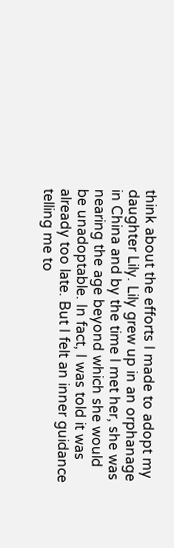think about the efforts I made to adopt my daughter Lily. Lily grew up in an orphanage in China and by the time I met her, she was nearing the age beyond which she would be unadoptable. In fact, I was told it was already too late. But I felt an inner guidance telling me to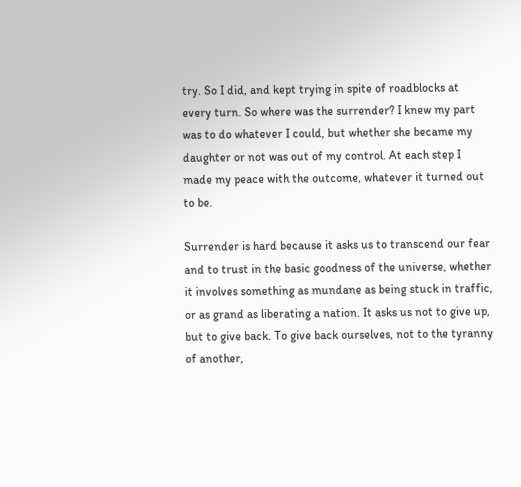try. So I did, and kept trying in spite of roadblocks at every turn. So where was the surrender? I knew my part was to do whatever I could, but whether she became my daughter or not was out of my control. At each step I made my peace with the outcome, whatever it turned out to be.

Surrender is hard because it asks us to transcend our fear and to trust in the basic goodness of the universe, whether it involves something as mundane as being stuck in traffic, or as grand as liberating a nation. It asks us not to give up, but to give back. To give back ourselves, not to the tyranny of another,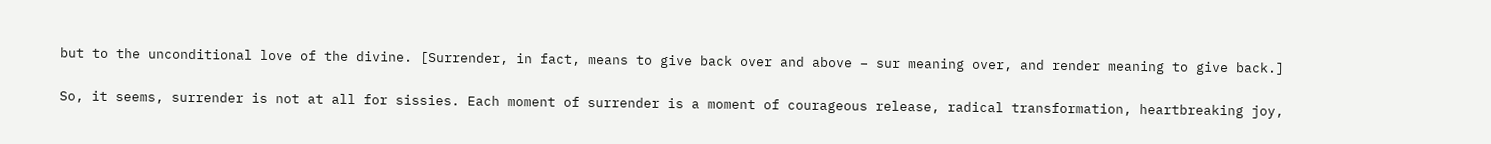but to the unconditional love of the divine. [Surrender, in fact, means to give back over and above – sur meaning over, and render meaning to give back.]

So, it seems, surrender is not at all for sissies. Each moment of surrender is a moment of courageous release, radical transformation, heartbreaking joy,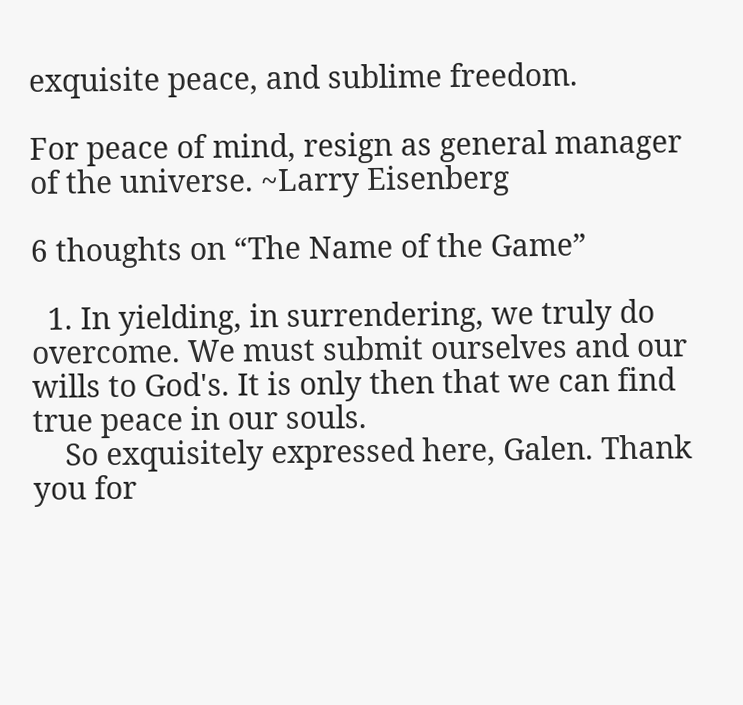exquisite peace, and sublime freedom.

For peace of mind, resign as general manager of the universe. ~Larry Eisenberg

6 thoughts on “The Name of the Game”

  1. In yielding, in surrendering, we truly do overcome. We must submit ourselves and our wills to God's. It is only then that we can find true peace in our souls.
    So exquisitely expressed here, Galen. Thank you for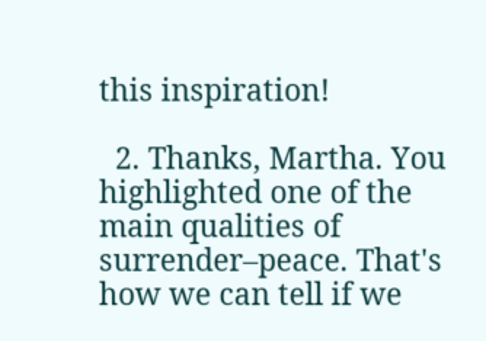this inspiration!

  2. Thanks, Martha. You highlighted one of the main qualities of surrender–peace. That's how we can tell if we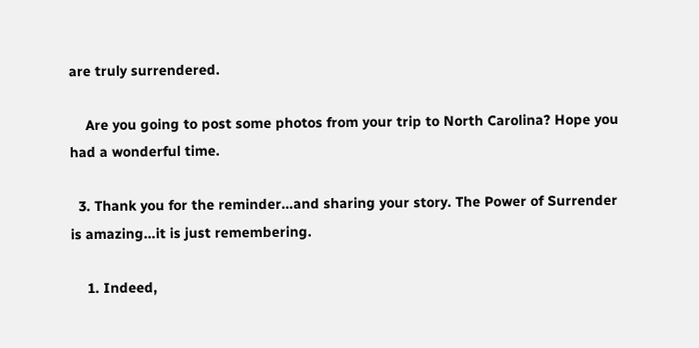are truly surrendered.

    Are you going to post some photos from your trip to North Carolina? Hope you had a wonderful time.

  3. Thank you for the reminder…and sharing your story. The Power of Surrender is amazing…it is just remembering.

    1. Indeed,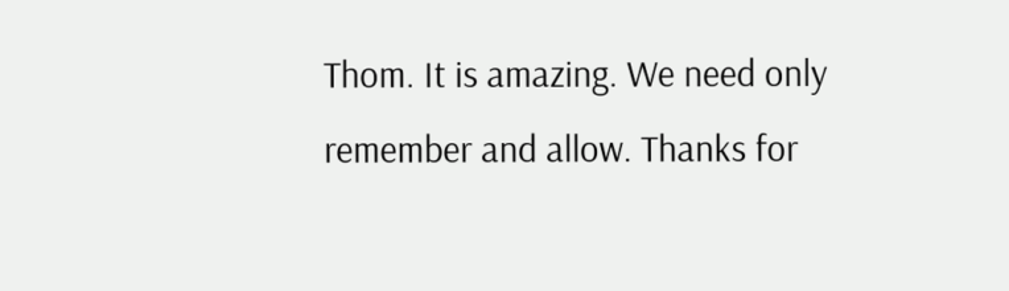Thom. It is amazing. We need only remember and allow. Thanks for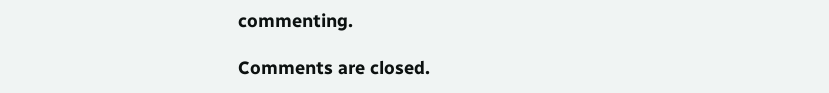commenting.

Comments are closed.